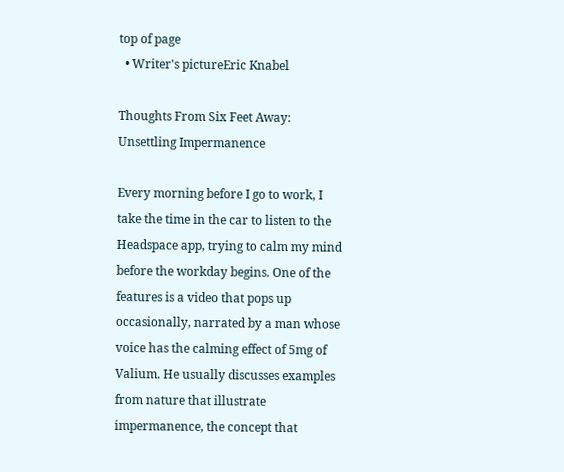top of page
  • Writer's pictureEric Knabel

Thoughts From Six Feet Away: Unsettling Impermanence

Every morning before I go to work, I take the time in the car to listen to the Headspace app, trying to calm my mind before the workday begins. One of the features is a video that pops up occasionally, narrated by a man whose voice has the calming effect of 5mg of Valium. He usually discusses examples from nature that illustrate impermanence, the concept that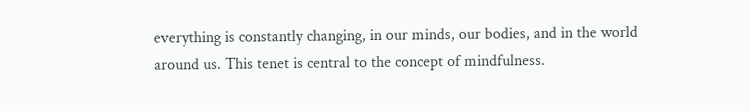everything is constantly changing, in our minds, our bodies, and in the world around us. This tenet is central to the concept of mindfulness.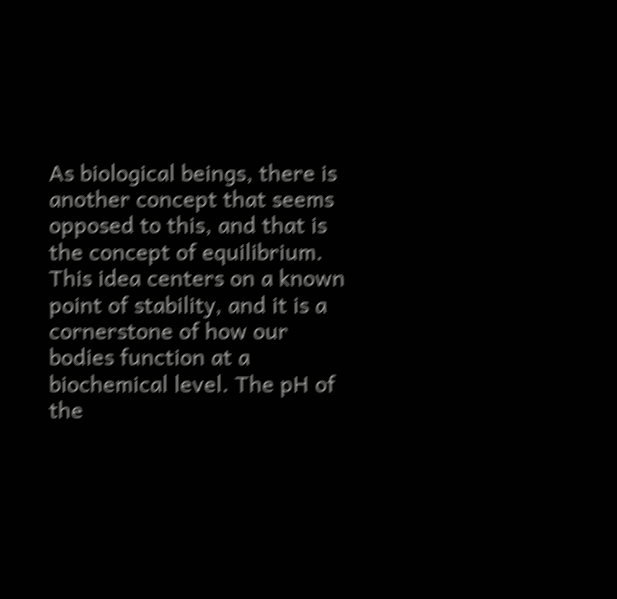As biological beings, there is another concept that seems opposed to this, and that is the concept of equilibrium. This idea centers on a known point of stability, and it is a cornerstone of how our bodies function at a biochemical level. The pH of the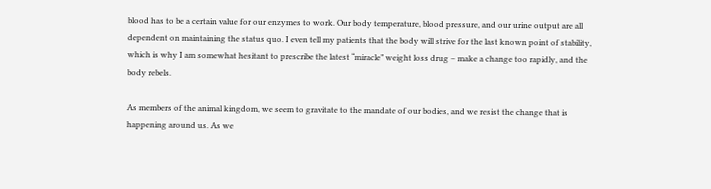blood has to be a certain value for our enzymes to work. Our body temperature, blood pressure, and our urine output are all dependent on maintaining the status quo. I even tell my patients that the body will strive for the last known point of stability, which is why I am somewhat hesitant to prescribe the latest “miracle” weight loss drug – make a change too rapidly, and the body rebels.

As members of the animal kingdom, we seem to gravitate to the mandate of our bodies, and we resist the change that is happening around us. As we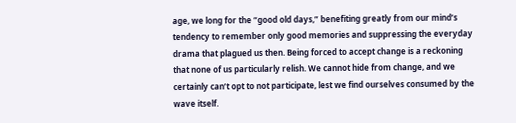age, we long for the “good old days,” benefiting greatly from our mind’s tendency to remember only good memories and suppressing the everyday drama that plagued us then. Being forced to accept change is a reckoning that none of us particularly relish. We cannot hide from change, and we certainly can’t opt to not participate, lest we find ourselves consumed by the wave itself.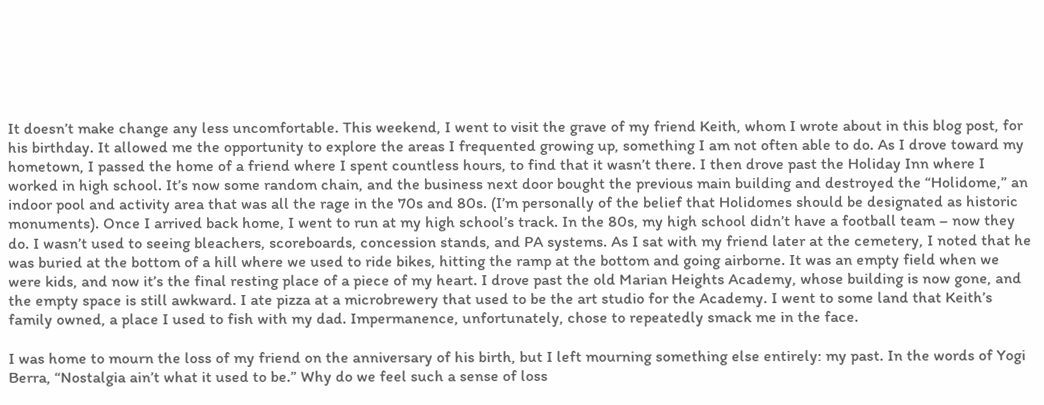It doesn’t make change any less uncomfortable. This weekend, I went to visit the grave of my friend Keith, whom I wrote about in this blog post, for his birthday. It allowed me the opportunity to explore the areas I frequented growing up, something I am not often able to do. As I drove toward my hometown, I passed the home of a friend where I spent countless hours, to find that it wasn’t there. I then drove past the Holiday Inn where I worked in high school. It’s now some random chain, and the business next door bought the previous main building and destroyed the “Holidome,” an indoor pool and activity area that was all the rage in the 70s and 80s. (I’m personally of the belief that Holidomes should be designated as historic monuments). Once I arrived back home, I went to run at my high school’s track. In the 80s, my high school didn’t have a football team – now they do. I wasn’t used to seeing bleachers, scoreboards, concession stands, and PA systems. As I sat with my friend later at the cemetery, I noted that he was buried at the bottom of a hill where we used to ride bikes, hitting the ramp at the bottom and going airborne. It was an empty field when we were kids, and now it’s the final resting place of a piece of my heart. I drove past the old Marian Heights Academy, whose building is now gone, and the empty space is still awkward. I ate pizza at a microbrewery that used to be the art studio for the Academy. I went to some land that Keith’s family owned, a place I used to fish with my dad. Impermanence, unfortunately, chose to repeatedly smack me in the face.

I was home to mourn the loss of my friend on the anniversary of his birth, but I left mourning something else entirely: my past. In the words of Yogi Berra, “Nostalgia ain’t what it used to be.” Why do we feel such a sense of loss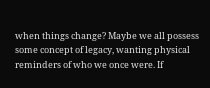when things change? Maybe we all possess some concept of legacy, wanting physical reminders of who we once were. If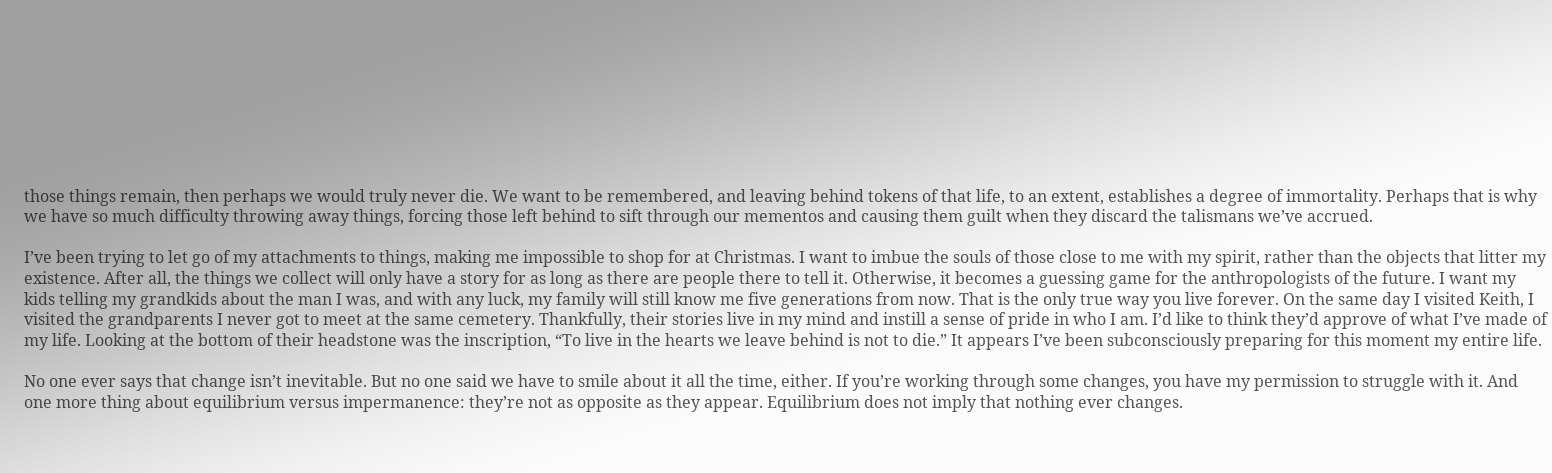those things remain, then perhaps we would truly never die. We want to be remembered, and leaving behind tokens of that life, to an extent, establishes a degree of immortality. Perhaps that is why we have so much difficulty throwing away things, forcing those left behind to sift through our mementos and causing them guilt when they discard the talismans we’ve accrued.

I’ve been trying to let go of my attachments to things, making me impossible to shop for at Christmas. I want to imbue the souls of those close to me with my spirit, rather than the objects that litter my existence. After all, the things we collect will only have a story for as long as there are people there to tell it. Otherwise, it becomes a guessing game for the anthropologists of the future. I want my kids telling my grandkids about the man I was, and with any luck, my family will still know me five generations from now. That is the only true way you live forever. On the same day I visited Keith, I visited the grandparents I never got to meet at the same cemetery. Thankfully, their stories live in my mind and instill a sense of pride in who I am. I’d like to think they’d approve of what I’ve made of my life. Looking at the bottom of their headstone was the inscription, “To live in the hearts we leave behind is not to die.” It appears I’ve been subconsciously preparing for this moment my entire life.

No one ever says that change isn’t inevitable. But no one said we have to smile about it all the time, either. If you’re working through some changes, you have my permission to struggle with it. And one more thing about equilibrium versus impermanence: they’re not as opposite as they appear. Equilibrium does not imply that nothing ever changes.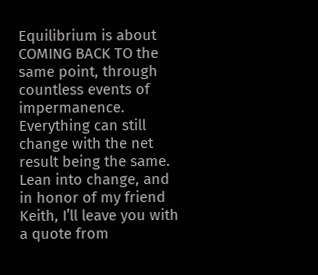Equilibrium is about COMING BACK TO the same point, through countless events of impermanence. Everything can still change with the net result being the same. Lean into change, and in honor of my friend Keith, I’ll leave you with a quote from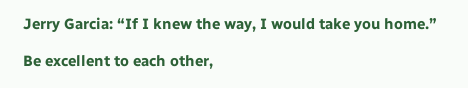Jerry Garcia: “If I knew the way, I would take you home.”

Be excellent to each other,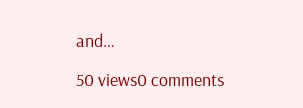and…

50 views0 comments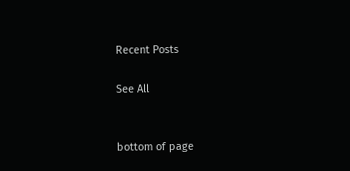Recent Posts

See All


bottom of page